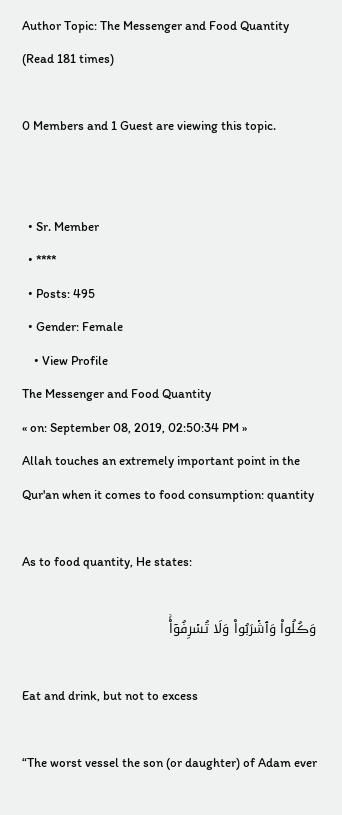Author Topic: The Messenger and Food Quantity  (Read 181 times)

0 Members and 1 Guest are viewing this topic.


  • Sr. Member
  • ****
  • Posts: 495
  • Gender: Female
    • View Profile
The Messenger and Food Quantity
« on: September 08, 2019, 02:50:34 PM »
Allah touches an extremely important point in the Qur'an when it comes to food consumption: quantity

As to food quantity, He states:

وَڪُلُواْ وَٱشۡرَبُواْ وَلَا تُسۡرِفُوٓاْ‌ۚ

Eat and drink, but not to excess

“The worst vessel the son (or daughter) of Adam ever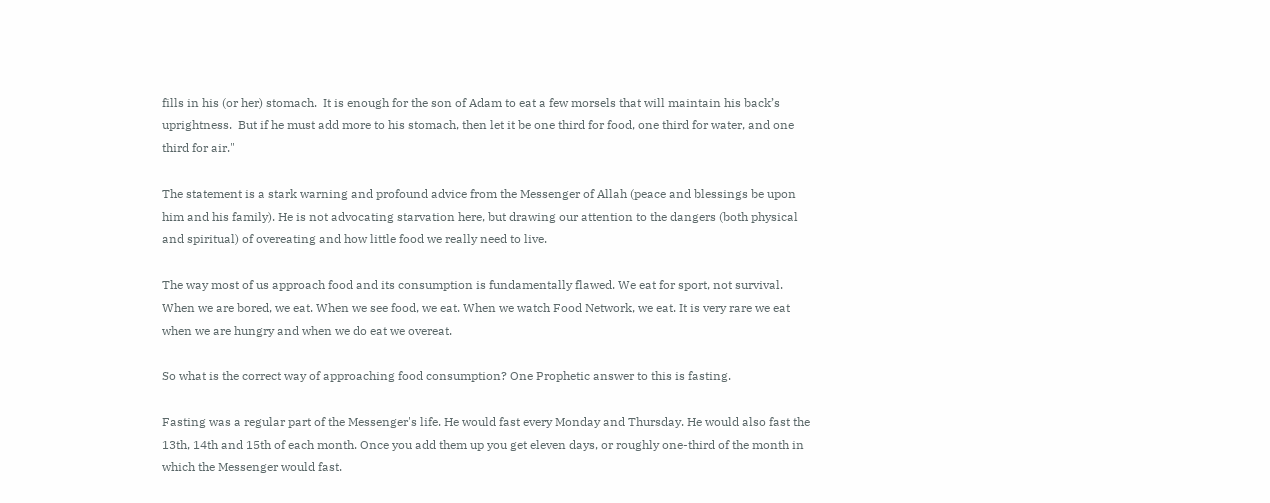fills in his (or her) stomach.  It is enough for the son of Adam to eat a few morsels that will maintain his back’s uprightness.  But if he must add more to his stomach, then let it be one third for food, one third for water, and one third for air."

The statement is a stark warning and profound advice from the Messenger of Allah (peace and blessings be upon him and his family). He is not advocating starvation here, but drawing our attention to the dangers (both physical and spiritual) of overeating and how little food we really need to live.

The way most of us approach food and its consumption is fundamentally flawed. We eat for sport, not survival. When we are bored, we eat. When we see food, we eat. When we watch Food Network, we eat. It is very rare we eat when we are hungry and when we do eat we overeat.

So what is the correct way of approaching food consumption? One Prophetic answer to this is fasting.

Fasting was a regular part of the Messenger's life. He would fast every Monday and Thursday. He would also fast the 13th, 14th and 15th of each month. Once you add them up you get eleven days, or roughly one-third of the month in which the Messenger would fast.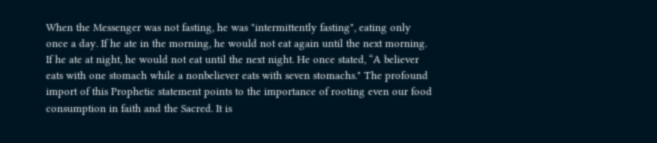When the Messenger was not fasting, he was "intermittently fasting", eating only once a day. If he ate in the morning, he would not eat again until the next morning. If he ate at night, he would not eat until the next night. He once stated, “A believer eats with one stomach while a nonbeliever eats with seven stomachs." The profound import of this Prophetic statement points to the importance of rooting even our food consumption in faith and the Sacred. It is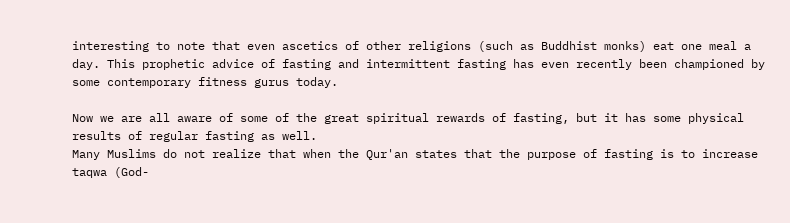interesting to note that even ascetics of other religions (such as Buddhist monks) eat one meal a day. This prophetic advice of fasting and intermittent fasting has even recently been championed by some contemporary fitness gurus today.

Now we are all aware of some of the great spiritual rewards of fasting, but it has some physical results of regular fasting as well.
Many Muslims do not realize that when the Qur'an states that the purpose of fasting is to increase taqwa (God-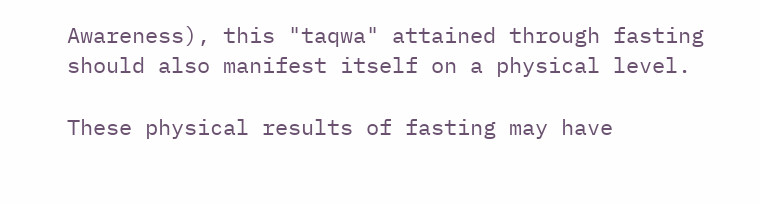Awareness), this "taqwa" attained through fasting should also manifest itself on a physical level.

These physical results of fasting may have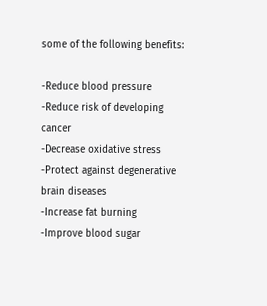some of the following benefits:

-Reduce blood pressure
-Reduce risk of developing cancer
-Decrease oxidative stress
-Protect against degenerative brain diseases
-Increase fat burning
-Improve blood sugar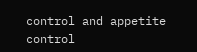control and appetite control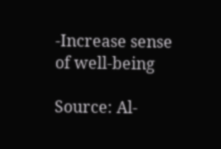-Increase sense of well-being

Source: Al-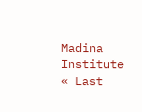Madina Institute
« Last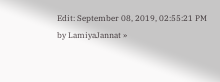Edit: September 08, 2019, 02:55:21 PM by LamiyaJannat »